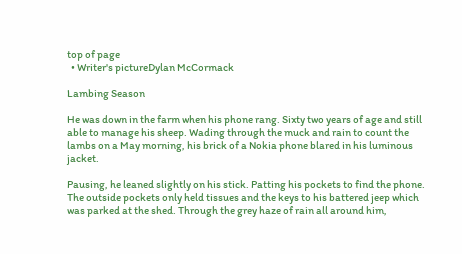top of page
  • Writer's pictureDylan McCormack

Lambing Season

He was down in the farm when his phone rang. Sixty two years of age and still able to manage his sheep. Wading through the muck and rain to count the lambs on a May morning, his brick of a Nokia phone blared in his luminous jacket.

Pausing, he leaned slightly on his stick. Patting his pockets to find the phone. The outside pockets only held tissues and the keys to his battered jeep which was parked at the shed. Through the grey haze of rain all around him,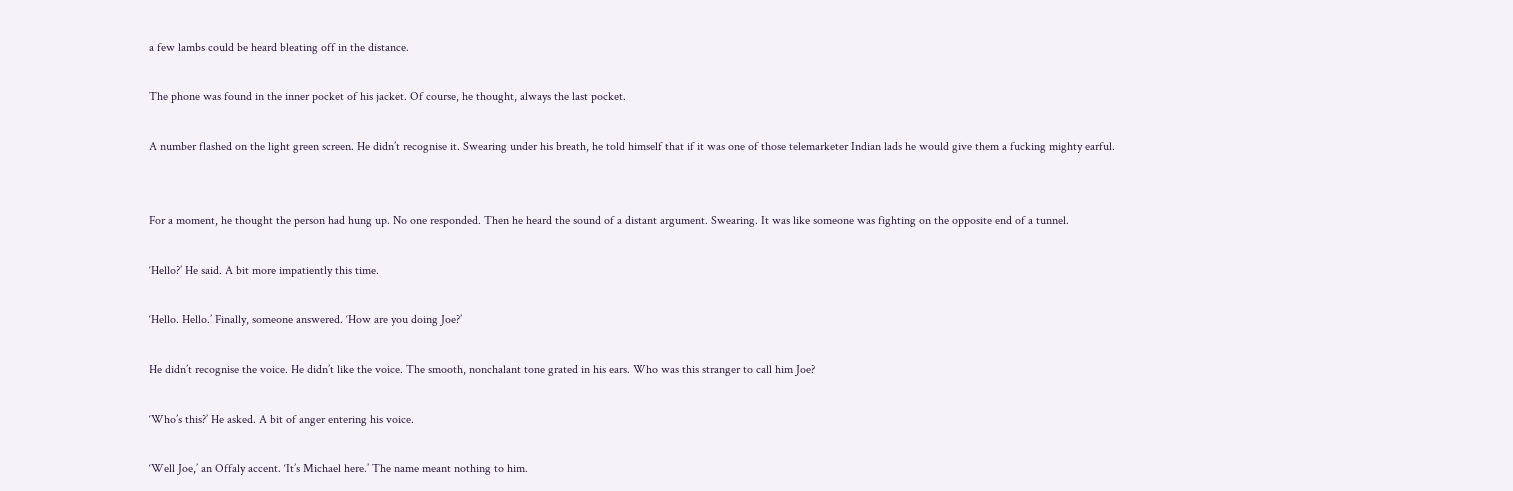a few lambs could be heard bleating off in the distance.

The phone was found in the inner pocket of his jacket. Of course, he thought, always the last pocket.

A number flashed on the light green screen. He didn’t recognise it. Swearing under his breath, he told himself that if it was one of those telemarketer Indian lads he would give them a fucking mighty earful.


For a moment, he thought the person had hung up. No one responded. Then he heard the sound of a distant argument. Swearing. It was like someone was fighting on the opposite end of a tunnel.

‘Hello?’ He said. A bit more impatiently this time.

‘Hello. Hello.’ Finally, someone answered. ‘How are you doing Joe?’

He didn’t recognise the voice. He didn’t like the voice. The smooth, nonchalant tone grated in his ears. Who was this stranger to call him Joe?

‘Who’s this?’ He asked. A bit of anger entering his voice.

‘Well Joe,’ an Offaly accent. ‘It’s Michael here.’ The name meant nothing to him.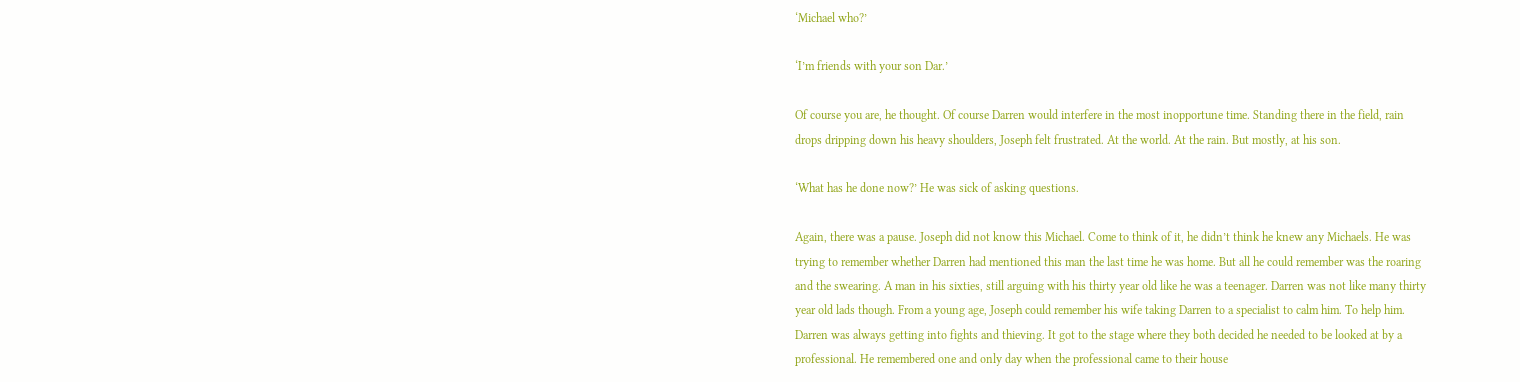‘Michael who?’

‘I’m friends with your son Dar.’

Of course you are, he thought. Of course Darren would interfere in the most inopportune time. Standing there in the field, rain drops dripping down his heavy shoulders, Joseph felt frustrated. At the world. At the rain. But mostly, at his son.

‘What has he done now?’ He was sick of asking questions.

Again, there was a pause. Joseph did not know this Michael. Come to think of it, he didn’t think he knew any Michaels. He was trying to remember whether Darren had mentioned this man the last time he was home. But all he could remember was the roaring and the swearing. A man in his sixties, still arguing with his thirty year old like he was a teenager. Darren was not like many thirty year old lads though. From a young age, Joseph could remember his wife taking Darren to a specialist to calm him. To help him. Darren was always getting into fights and thieving. It got to the stage where they both decided he needed to be looked at by a professional. He remembered one and only day when the professional came to their house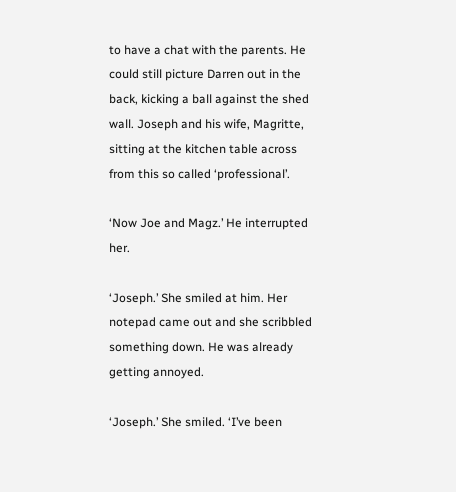to have a chat with the parents. He could still picture Darren out in the back, kicking a ball against the shed wall. Joseph and his wife, Magritte, sitting at the kitchen table across from this so called ‘professional’.

‘Now Joe and Magz.’ He interrupted her.

‘Joseph.’ She smiled at him. Her notepad came out and she scribbled something down. He was already getting annoyed.

‘Joseph.’ She smiled. ‘I’ve been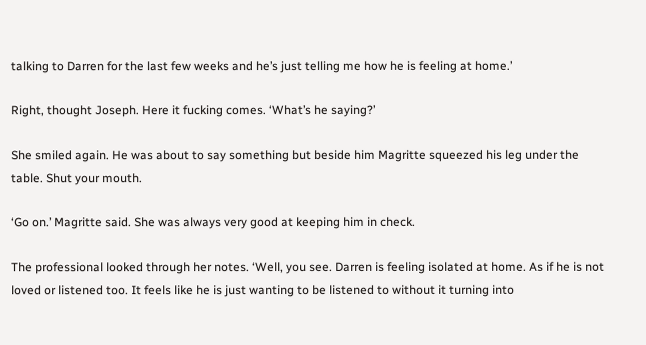talking to Darren for the last few weeks and he’s just telling me how he is feeling at home.’

Right, thought Joseph. Here it fucking comes. ‘What’s he saying?’

She smiled again. He was about to say something but beside him Magritte squeezed his leg under the table. Shut your mouth.

‘Go on.’ Magritte said. She was always very good at keeping him in check.

The professional looked through her notes. ‘Well, you see. Darren is feeling isolated at home. As if he is not loved or listened too. It feels like he is just wanting to be listened to without it turning into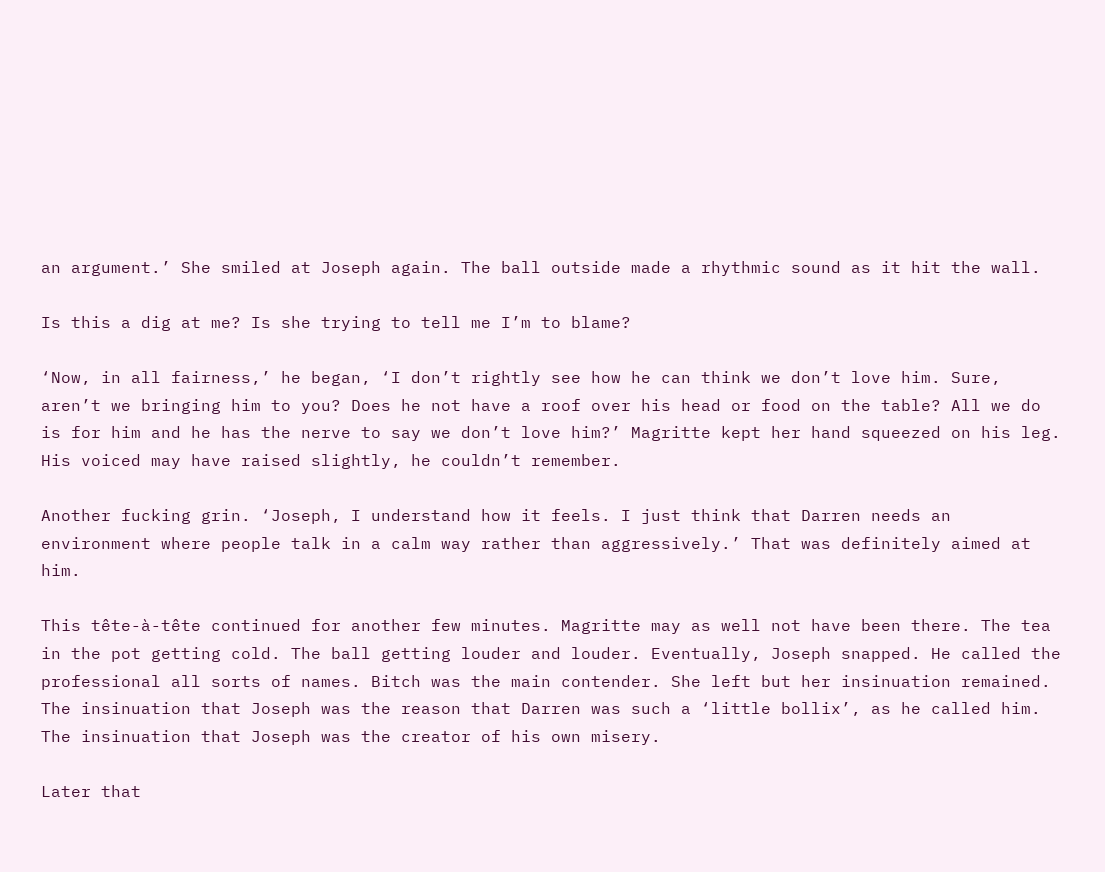an argument.’ She smiled at Joseph again. The ball outside made a rhythmic sound as it hit the wall.

Is this a dig at me? Is she trying to tell me I’m to blame?

‘Now, in all fairness,’ he began, ‘I don’t rightly see how he can think we don’t love him. Sure, aren’t we bringing him to you? Does he not have a roof over his head or food on the table? All we do is for him and he has the nerve to say we don’t love him?’ Magritte kept her hand squeezed on his leg. His voiced may have raised slightly, he couldn’t remember.

Another fucking grin. ‘Joseph, I understand how it feels. I just think that Darren needs an environment where people talk in a calm way rather than aggressively.’ That was definitely aimed at him.

This tête-à-tête continued for another few minutes. Magritte may as well not have been there. The tea in the pot getting cold. The ball getting louder and louder. Eventually, Joseph snapped. He called the professional all sorts of names. Bitch was the main contender. She left but her insinuation remained. The insinuation that Joseph was the reason that Darren was such a ‘little bollix’, as he called him. The insinuation that Joseph was the creator of his own misery.

Later that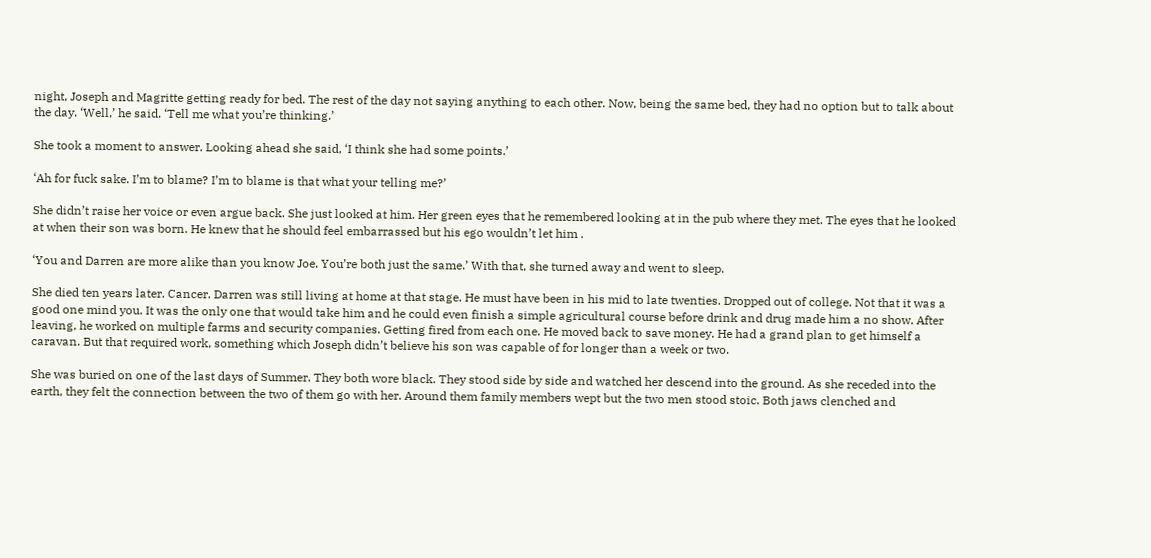night, Joseph and Magritte getting ready for bed. The rest of the day not saying anything to each other. Now, being the same bed, they had no option but to talk about the day. ‘Well,’ he said. ‘Tell me what you’re thinking.’

She took a moment to answer. Looking ahead she said, ‘I think she had some points.’

‘Ah for fuck sake. I’m to blame? I’m to blame is that what your telling me?’

She didn’t raise her voice or even argue back. She just looked at him. Her green eyes that he remembered looking at in the pub where they met. The eyes that he looked at when their son was born. He knew that he should feel embarrassed but his ego wouldn’t let him .

‘You and Darren are more alike than you know Joe. You’re both just the same.’ With that, she turned away and went to sleep.

She died ten years later. Cancer. Darren was still living at home at that stage. He must have been in his mid to late twenties. Dropped out of college. Not that it was a good one mind you. It was the only one that would take him and he could even finish a simple agricultural course before drink and drug made him a no show. After leaving, he worked on multiple farms and security companies. Getting fired from each one. He moved back to save money. He had a grand plan to get himself a caravan. But that required work, something which Joseph didn’t believe his son was capable of for longer than a week or two.

She was buried on one of the last days of Summer. They both wore black. They stood side by side and watched her descend into the ground. As she receded into the earth, they felt the connection between the two of them go with her. Around them family members wept but the two men stood stoic. Both jaws clenched and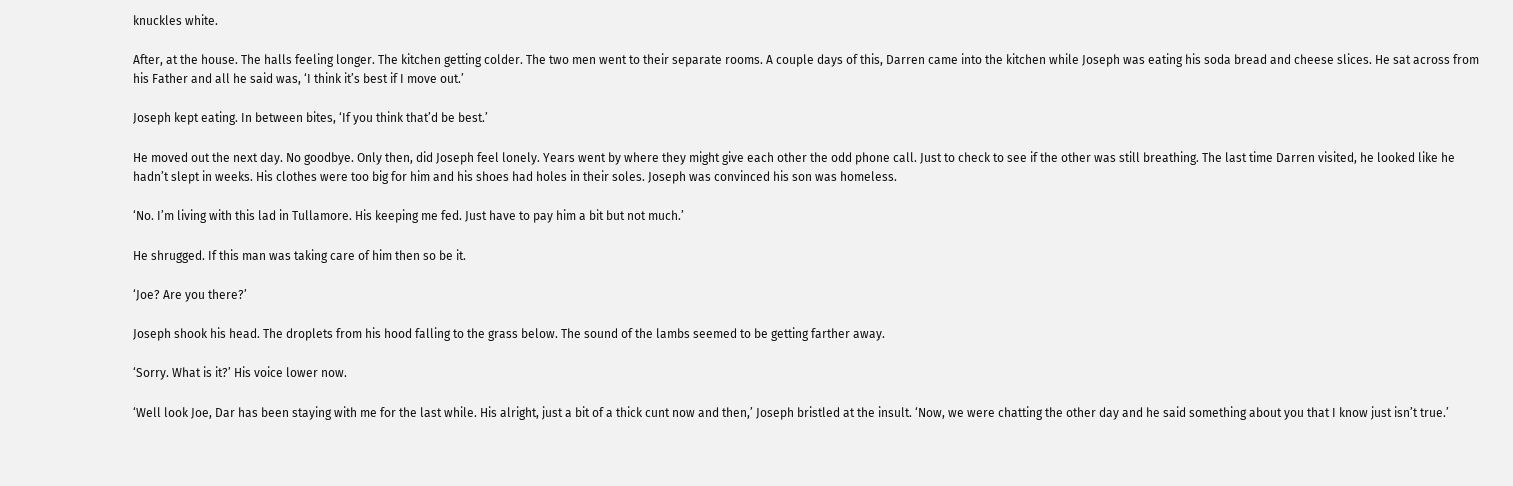knuckles white.

After, at the house. The halls feeling longer. The kitchen getting colder. The two men went to their separate rooms. A couple days of this, Darren came into the kitchen while Joseph was eating his soda bread and cheese slices. He sat across from his Father and all he said was, ‘I think it’s best if I move out.’

Joseph kept eating. In between bites, ‘If you think that’d be best.’

He moved out the next day. No goodbye. Only then, did Joseph feel lonely. Years went by where they might give each other the odd phone call. Just to check to see if the other was still breathing. The last time Darren visited, he looked like he hadn’t slept in weeks. His clothes were too big for him and his shoes had holes in their soles. Joseph was convinced his son was homeless.

‘No. I’m living with this lad in Tullamore. His keeping me fed. Just have to pay him a bit but not much.’

He shrugged. If this man was taking care of him then so be it.

‘Joe? Are you there?’

Joseph shook his head. The droplets from his hood falling to the grass below. The sound of the lambs seemed to be getting farther away.

‘Sorry. What is it?’ His voice lower now.

‘Well look Joe, Dar has been staying with me for the last while. His alright, just a bit of a thick cunt now and then,’ Joseph bristled at the insult. ‘Now, we were chatting the other day and he said something about you that I know just isn’t true.’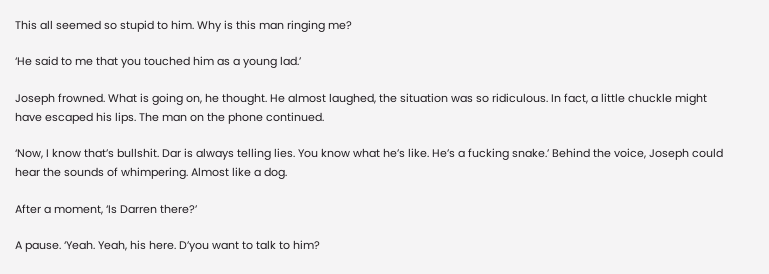This all seemed so stupid to him. Why is this man ringing me?

‘He said to me that you touched him as a young lad.’

Joseph frowned. What is going on, he thought. He almost laughed, the situation was so ridiculous. In fact, a little chuckle might have escaped his lips. The man on the phone continued.

‘Now, I know that’s bullshit. Dar is always telling lies. You know what he’s like. He’s a fucking snake.’ Behind the voice, Joseph could hear the sounds of whimpering. Almost like a dog.

After a moment, ‘Is Darren there?’

A pause. ‘Yeah. Yeah, his here. D’you want to talk to him?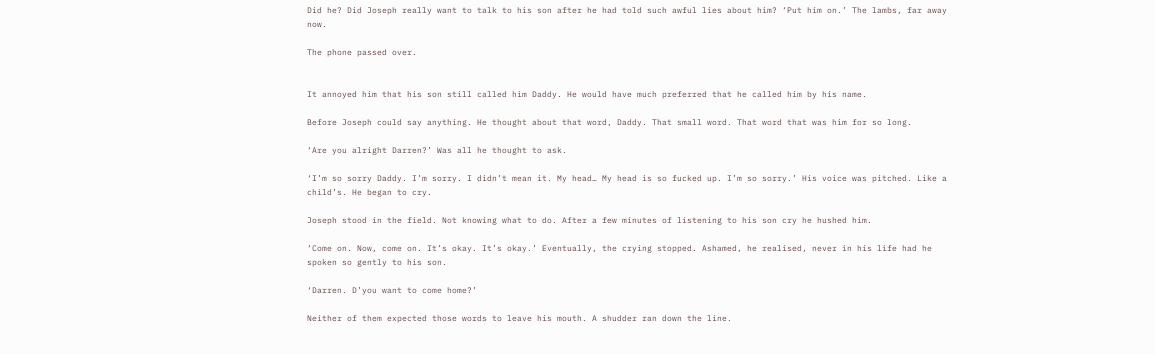Did he? Did Joseph really want to talk to his son after he had told such awful lies about him? ‘Put him on.’ The lambs, far away now.

The phone passed over.


It annoyed him that his son still called him Daddy. He would have much preferred that he called him by his name.

Before Joseph could say anything. He thought about that word, Daddy. That small word. That word that was him for so long.

‘Are you alright Darren?’ Was all he thought to ask.

‘I’m so sorry Daddy. I’m sorry. I didn’t mean it. My head… My head is so fucked up. I’m so sorry.’ His voice was pitched. Like a child’s. He began to cry.

Joseph stood in the field. Not knowing what to do. After a few minutes of listening to his son cry he hushed him.

‘Come on. Now, come on. It’s okay. It’s okay.’ Eventually, the crying stopped. Ashamed, he realised, never in his life had he spoken so gently to his son.

‘Darren. D’you want to come home?’

Neither of them expected those words to leave his mouth. A shudder ran down the line.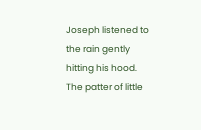Joseph listened to the rain gently hitting his hood. The patter of little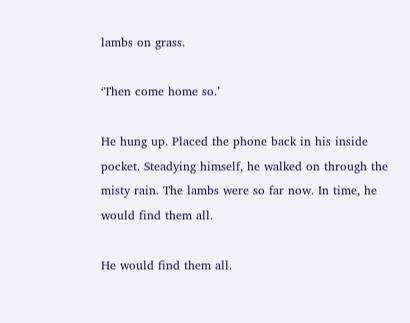lambs on grass.

‘Then come home so.’

He hung up. Placed the phone back in his inside pocket. Steadying himself, he walked on through the misty rain. The lambs were so far now. In time, he would find them all.

He would find them all.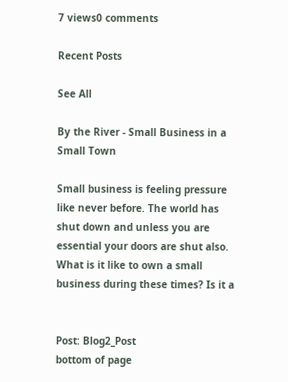7 views0 comments

Recent Posts

See All

By the River - Small Business in a Small Town

Small business is feeling pressure like never before. The world has shut down and unless you are essential your doors are shut also. What is it like to own a small business during these times? Is it a


Post: Blog2_Post
bottom of page